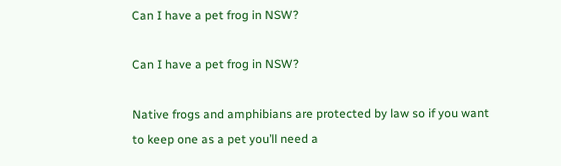Can I have a pet frog in NSW?

Can I have a pet frog in NSW?

Native frogs and amphibians are protected by law so if you want to keep one as a pet you’ll need a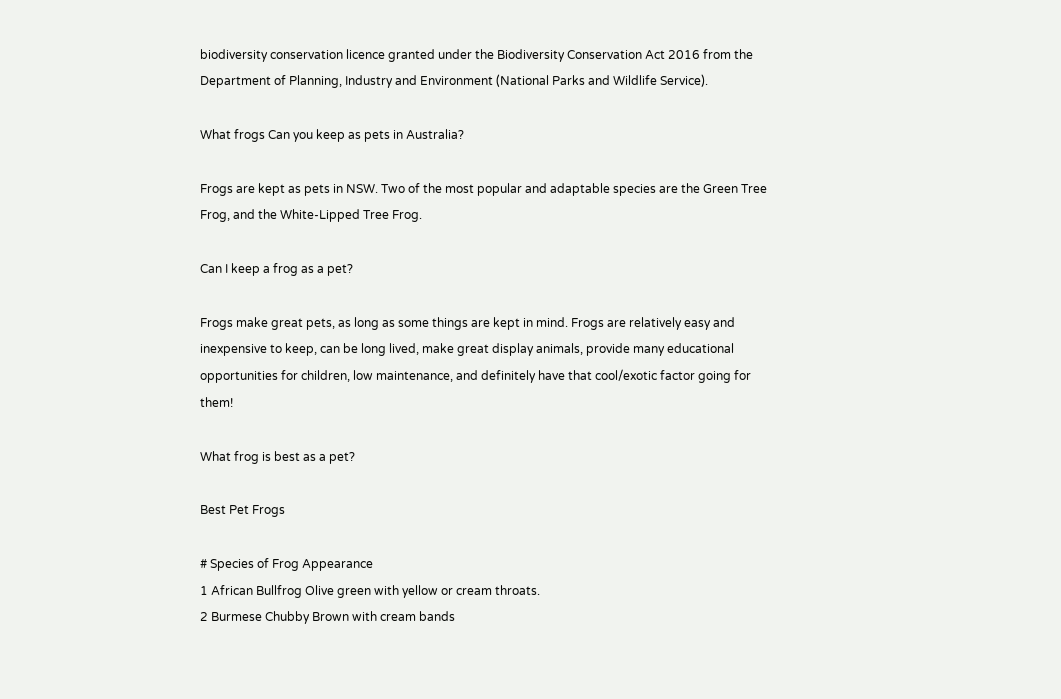biodiversity conservation licence granted under the Biodiversity Conservation Act 2016 from the Department of Planning, Industry and Environment (National Parks and Wildlife Service).

What frogs Can you keep as pets in Australia?

Frogs are kept as pets in NSW. Two of the most popular and adaptable species are the Green Tree Frog, and the White-Lipped Tree Frog.

Can I keep a frog as a pet?

Frogs make great pets, as long as some things are kept in mind. Frogs are relatively easy and inexpensive to keep, can be long lived, make great display animals, provide many educational opportunities for children, low maintenance, and definitely have that cool/exotic factor going for them!

What frog is best as a pet?

Best Pet Frogs

# Species of Frog Appearance
1 African Bullfrog Olive green with yellow or cream throats.
2 Burmese Chubby Brown with cream bands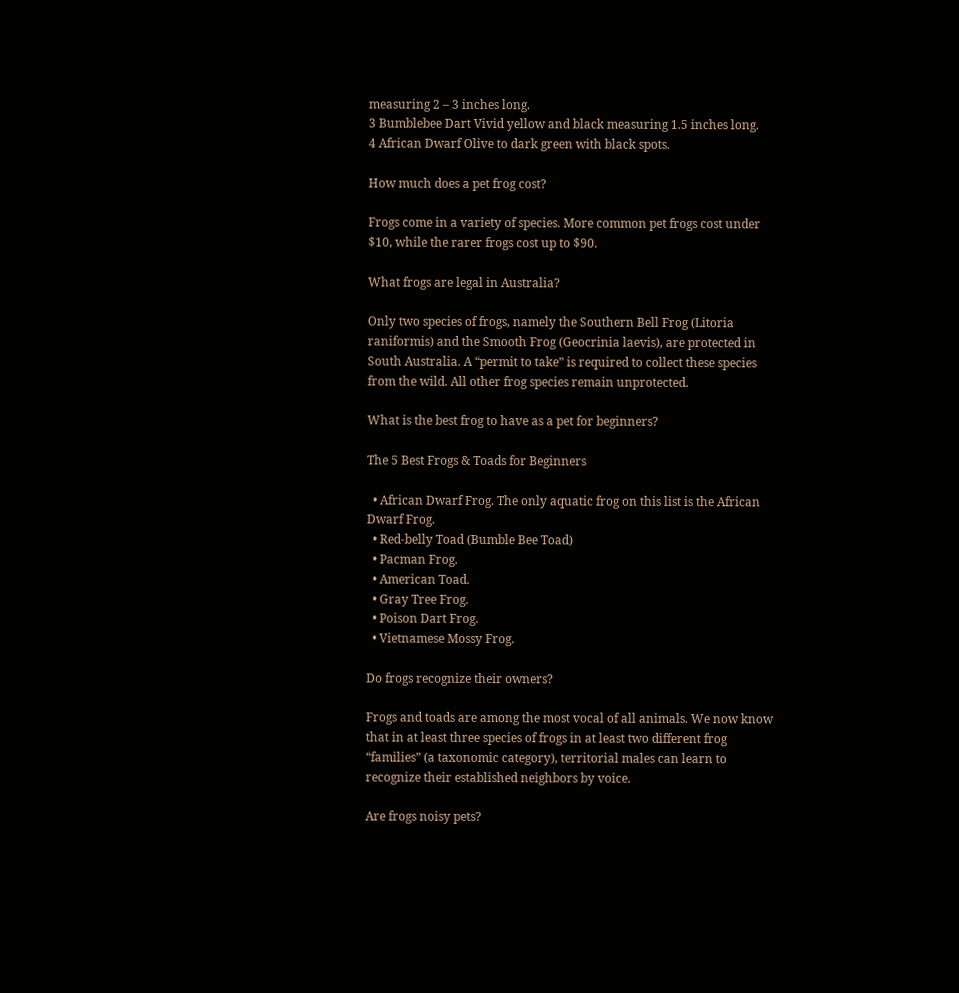measuring 2 – 3 inches long.
3 Bumblebee Dart Vivid yellow and black measuring 1.5 inches long.
4 African Dwarf Olive to dark green with black spots.

How much does a pet frog cost?

Frogs come in a variety of species. More common pet frogs cost under $10, while the rarer frogs cost up to $90.

What frogs are legal in Australia?

Only two species of frogs, namely the Southern Bell Frog (Litoria raniformis) and the Smooth Frog (Geocrinia laevis), are protected in South Australia. A “permit to take” is required to collect these species from the wild. All other frog species remain unprotected.

What is the best frog to have as a pet for beginners?

The 5 Best Frogs & Toads for Beginners

  • African Dwarf Frog. The only aquatic frog on this list is the African Dwarf Frog.
  • Red-belly Toad (Bumble Bee Toad)
  • Pacman Frog.
  • American Toad.
  • Gray Tree Frog.
  • Poison Dart Frog.
  • Vietnamese Mossy Frog.

Do frogs recognize their owners?

Frogs and toads are among the most vocal of all animals. We now know that in at least three species of frogs in at least two different frog “families” (a taxonomic category), territorial males can learn to recognize their established neighbors by voice.

Are frogs noisy pets?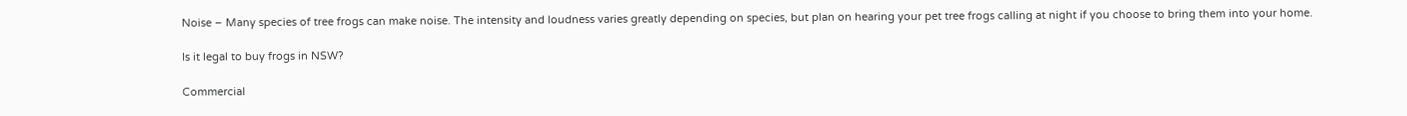Noise – Many species of tree frogs can make noise. The intensity and loudness varies greatly depending on species, but plan on hearing your pet tree frogs calling at night if you choose to bring them into your home.

Is it legal to buy frogs in NSW?

Commercial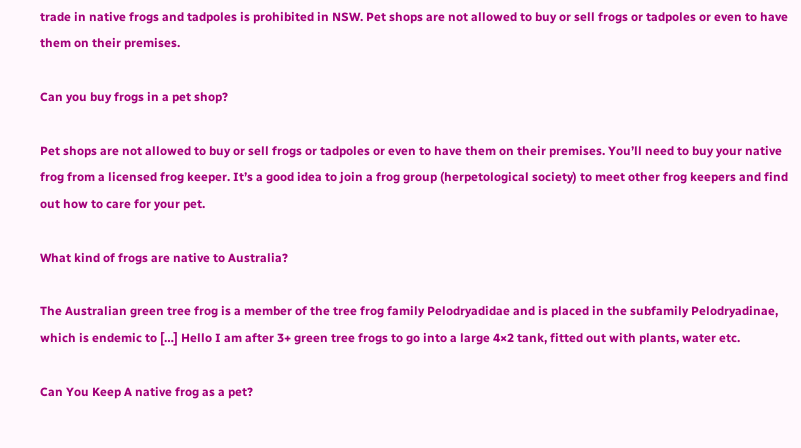trade in native frogs and tadpoles is prohibited in NSW. Pet shops are not allowed to buy or sell frogs or tadpoles or even to have them on their premises.

Can you buy frogs in a pet shop?

Pet shops are not allowed to buy or sell frogs or tadpoles or even to have them on their premises. You’ll need to buy your native frog from a licensed frog keeper. It’s a good idea to join a frog group (herpetological society) to meet other frog keepers and find out how to care for your pet.

What kind of frogs are native to Australia?

The Australian green tree frog is a member of the tree frog family Pelodryadidae and is placed in the subfamily Pelodryadinae, which is endemic to […] Hello I am after 3+ green tree frogs to go into a large 4×2 tank, fitted out with plants, water etc.

Can You Keep A native frog as a pet?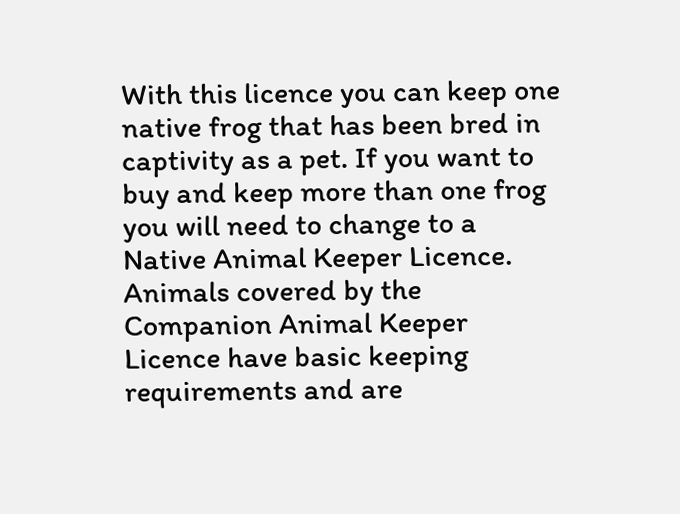With this licence you can keep one native frog that has been bred in captivity as a pet. If you want to buy and keep more than one frog you will need to change to a Native Animal Keeper Licence. Animals covered by the Companion Animal Keeper Licence have basic keeping requirements and are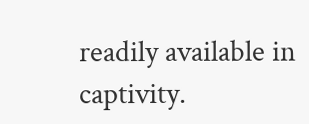readily available in captivity.